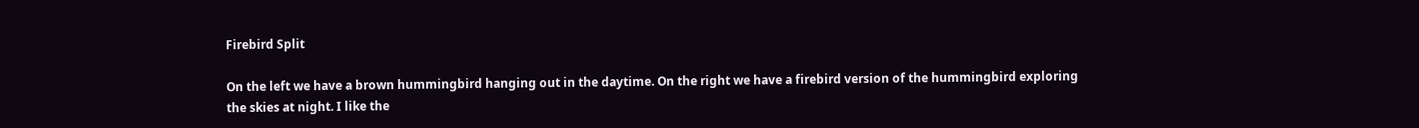Firebird Split

On the left we have a brown hummingbird hanging out in the daytime. On the right we have a firebird version of the hummingbird exploring the skies at night. I like the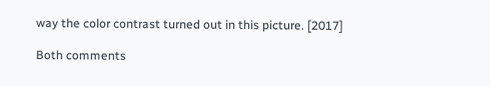way the color contrast turned out in this picture. [2017]

Both comments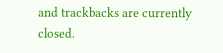and trackbacks are currently closed.